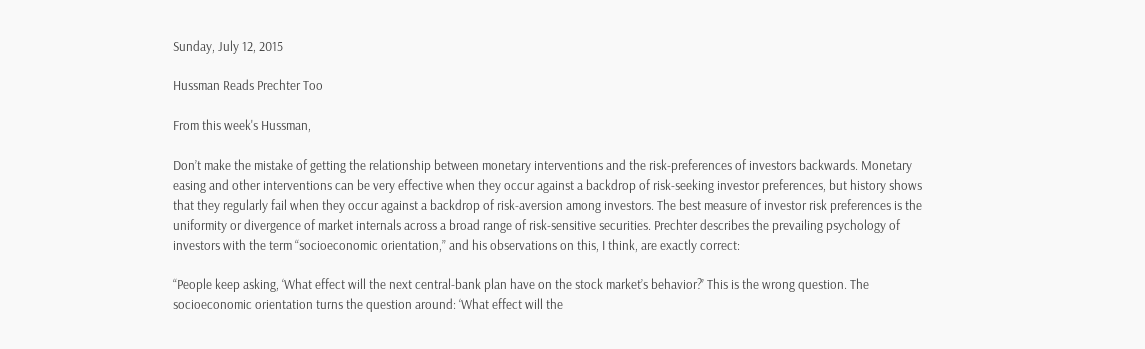Sunday, July 12, 2015

Hussman Reads Prechter Too

From this week's Hussman,

Don’t make the mistake of getting the relationship between monetary interventions and the risk-preferences of investors backwards. Monetary easing and other interventions can be very effective when they occur against a backdrop of risk-seeking investor preferences, but history shows that they regularly fail when they occur against a backdrop of risk-aversion among investors. The best measure of investor risk preferences is the uniformity or divergence of market internals across a broad range of risk-sensitive securities. Prechter describes the prevailing psychology of investors with the term “socioeconomic orientation,” and his observations on this, I think, are exactly correct:

“People keep asking, ‘What effect will the next central-bank plan have on the stock market’s behavior?’ This is the wrong question. The socioeconomic orientation turns the question around: ‘What effect will the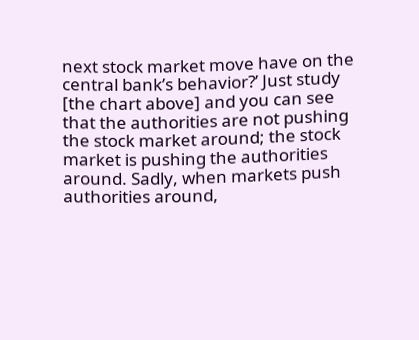next stock market move have on the central bank’s behavior?’ Just study [the chart above] and you can see that the authorities are not pushing the stock market around; the stock market is pushing the authorities around. Sadly, when markets push authorities around,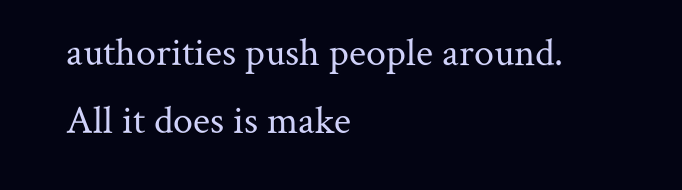authorities push people around. All it does is make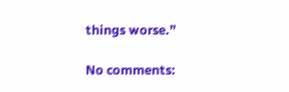things worse.”

No comments: